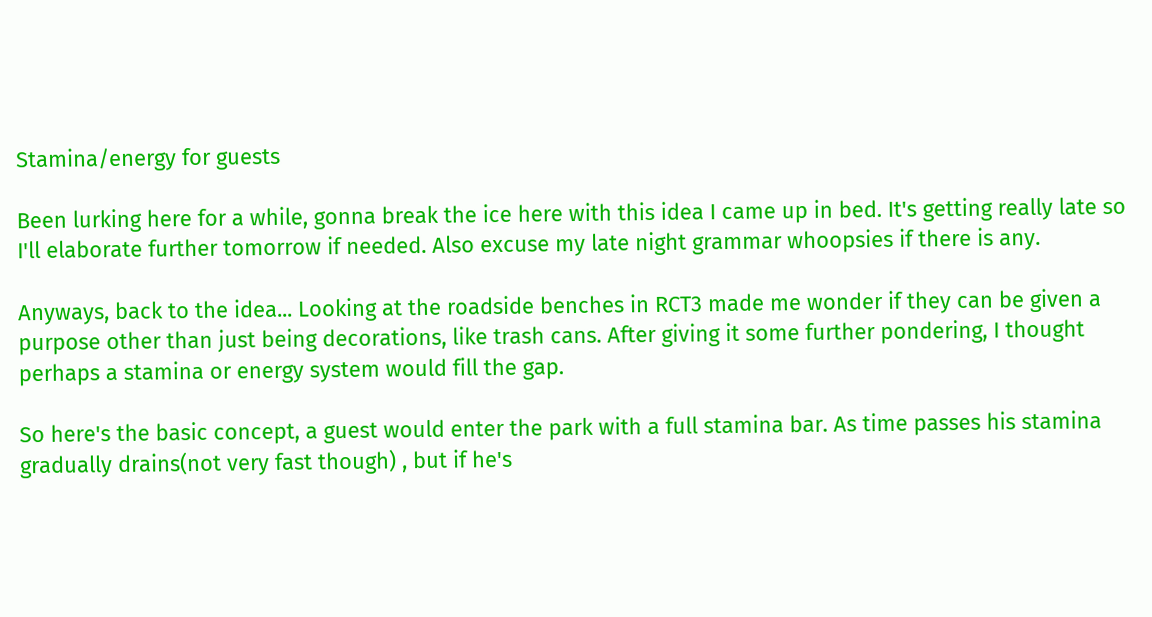Stamina/energy for guests

Been lurking here for a while, gonna break the ice here with this idea I came up in bed. It's getting really late so I'll elaborate further tomorrow if needed. Also excuse my late night grammar whoopsies if there is any.

Anyways, back to the idea... Looking at the roadside benches in RCT3 made me wonder if they can be given a purpose other than just being decorations, like trash cans. After giving it some further pondering, I thought perhaps a stamina or energy system would fill the gap.

So here's the basic concept, a guest would enter the park with a full stamina bar. As time passes his stamina gradually drains(not very fast though) , but if he's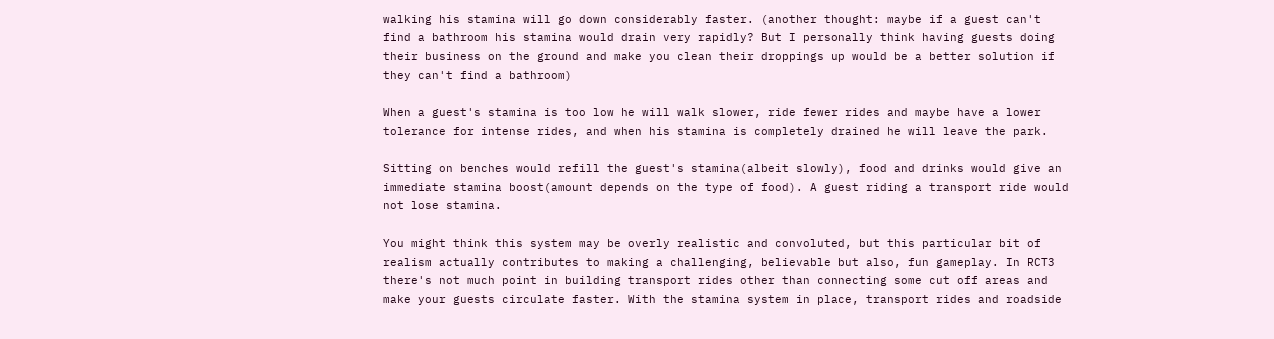walking his stamina will go down considerably faster. (another thought: maybe if a guest can't find a bathroom his stamina would drain very rapidly? But I personally think having guests doing their business on the ground and make you clean their droppings up would be a better solution if they can't find a bathroom)

When a guest's stamina is too low he will walk slower, ride fewer rides and maybe have a lower tolerance for intense rides, and when his stamina is completely drained he will leave the park.

Sitting on benches would refill the guest's stamina(albeit slowly), food and drinks would give an immediate stamina boost(amount depends on the type of food). A guest riding a transport ride would not lose stamina.

You might think this system may be overly realistic and convoluted, but this particular bit of realism actually contributes to making a challenging, believable but also, fun gameplay. In RCT3 there's not much point in building transport rides other than connecting some cut off areas and make your guests circulate faster. With the stamina system in place, transport rides and roadside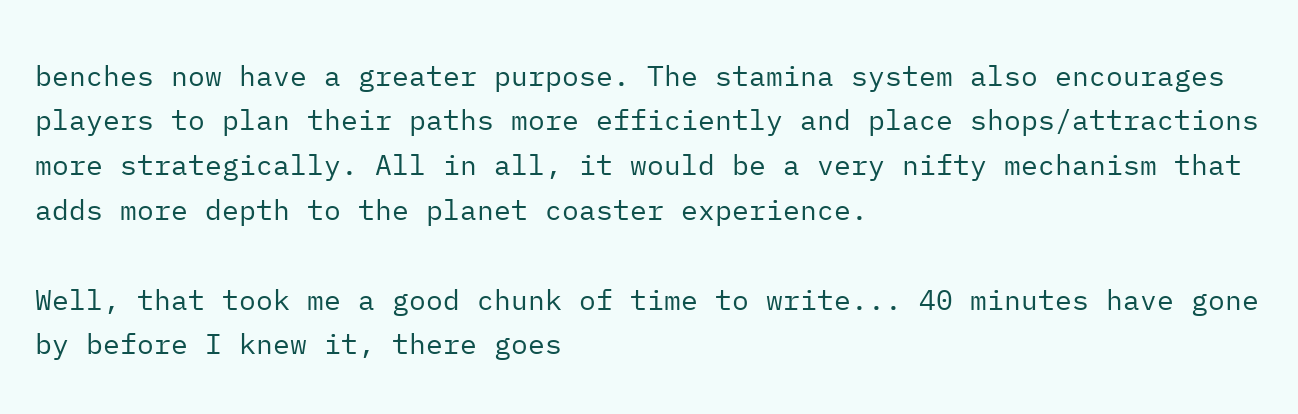benches now have a greater purpose. The stamina system also encourages players to plan their paths more efficiently and place shops/attractions more strategically. All in all, it would be a very nifty mechanism that adds more depth to the planet coaster experience.

Well, that took me a good chunk of time to write... 40 minutes have gone by before I knew it, there goes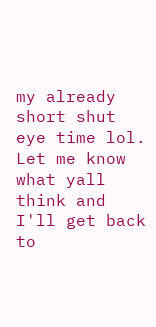my already short shut eye time lol.
Let me know what yall think and I'll get back to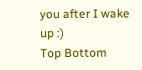you after I wake up :)
Top Bottom